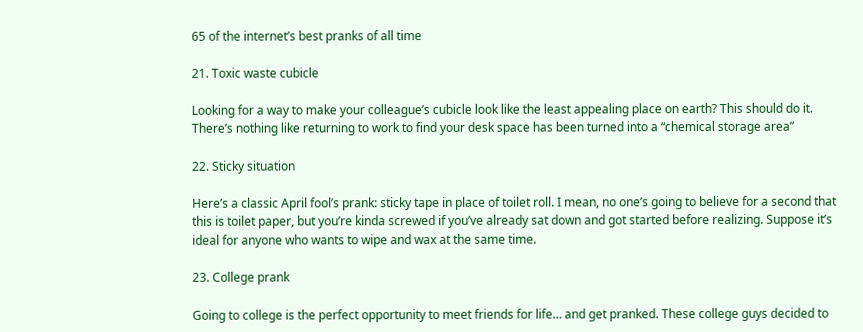65 of the internet’s best pranks of all time

21. Toxic waste cubicle

Looking for a way to make your colleague’s cubicle look like the least appealing place on earth? This should do it. There’s nothing like returning to work to find your desk space has been turned into a “chemical storage area”

22. Sticky situation

Here’s a classic April fool’s prank: sticky tape in place of toilet roll. I mean, no one’s going to believe for a second that this is toilet paper, but you’re kinda screwed if you’ve already sat down and got started before realizing. Suppose it’s ideal for anyone who wants to wipe and wax at the same time.

23. College prank

Going to college is the perfect opportunity to meet friends for life… and get pranked. These college guys decided to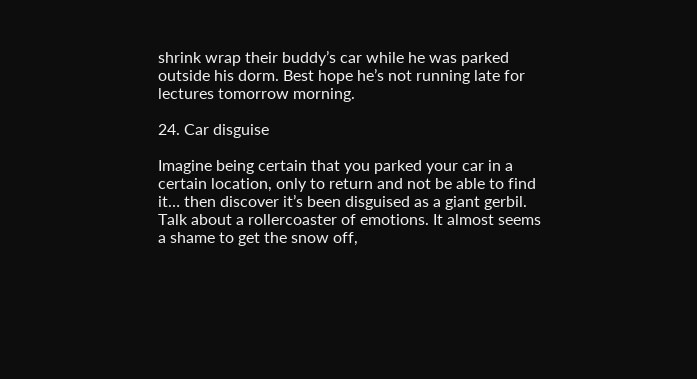shrink wrap their buddy’s car while he was parked outside his dorm. Best hope he’s not running late for lectures tomorrow morning.

24. Car disguise

Imagine being certain that you parked your car in a certain location, only to return and not be able to find it… then discover it’s been disguised as a giant gerbil. Talk about a rollercoaster of emotions. It almost seems a shame to get the snow off,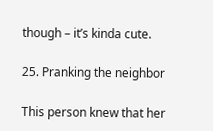though – it’s kinda cute.

25. Pranking the neighbor

This person knew that her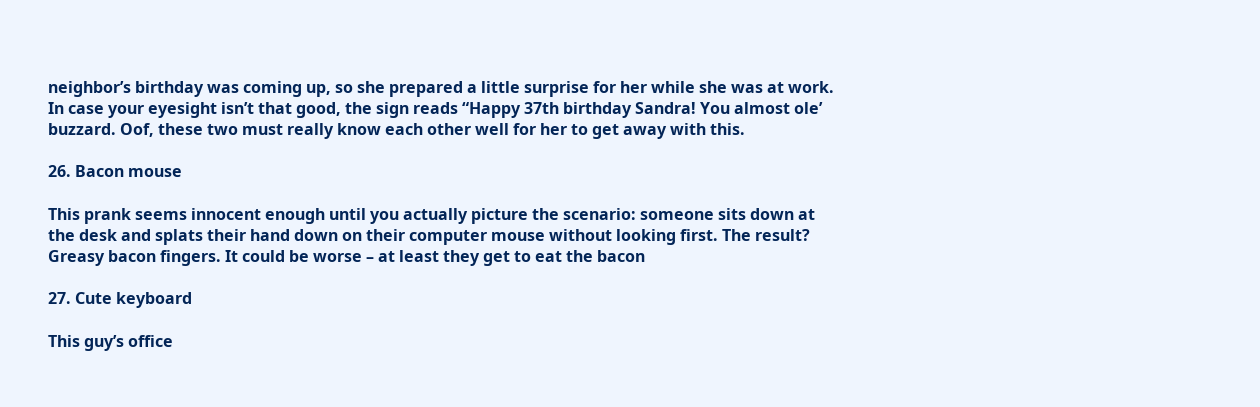neighbor’s birthday was coming up, so she prepared a little surprise for her while she was at work. In case your eyesight isn’t that good, the sign reads “Happy 37th birthday Sandra! You almost ole’ buzzard. Oof, these two must really know each other well for her to get away with this.

26. Bacon mouse

This prank seems innocent enough until you actually picture the scenario: someone sits down at the desk and splats their hand down on their computer mouse without looking first. The result? Greasy bacon fingers. It could be worse – at least they get to eat the bacon

27. Cute keyboard

This guy’s office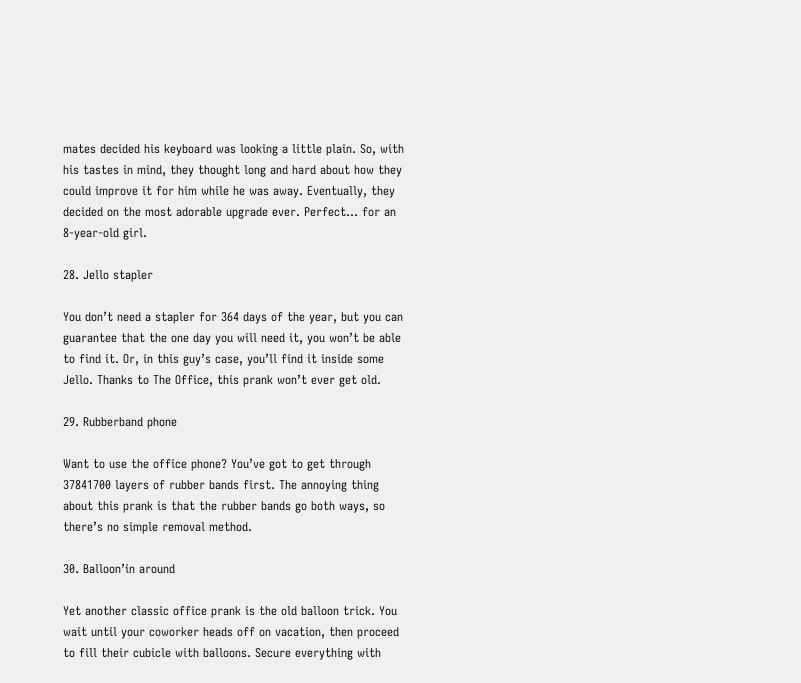mates decided his keyboard was looking a little plain. So, with his tastes in mind, they thought long and hard about how they could improve it for him while he was away. Eventually, they decided on the most adorable upgrade ever. Perfect… for an 8-year-old girl.

28. Jello stapler

You don’t need a stapler for 364 days of the year, but you can guarantee that the one day you will need it, you won’t be able to find it. Or, in this guy’s case, you’ll find it inside some Jello. Thanks to The Office, this prank won’t ever get old.

29. Rubberband phone

Want to use the office phone? You’ve got to get through 37841700 layers of rubber bands first. The annoying thing about this prank is that the rubber bands go both ways, so there’s no simple removal method.

30. Balloon’in around

Yet another classic office prank is the old balloon trick. You wait until your coworker heads off on vacation, then proceed to fill their cubicle with balloons. Secure everything with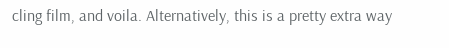cling film, and voila. Alternatively, this is a pretty extra way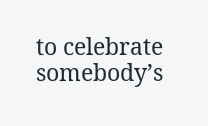to celebrate somebody’s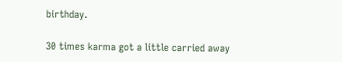birthday.

30 times karma got a little carried away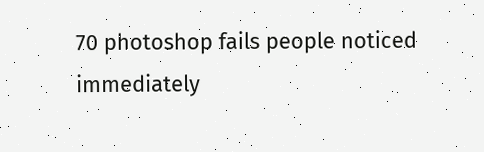70 photoshop fails people noticed immediately